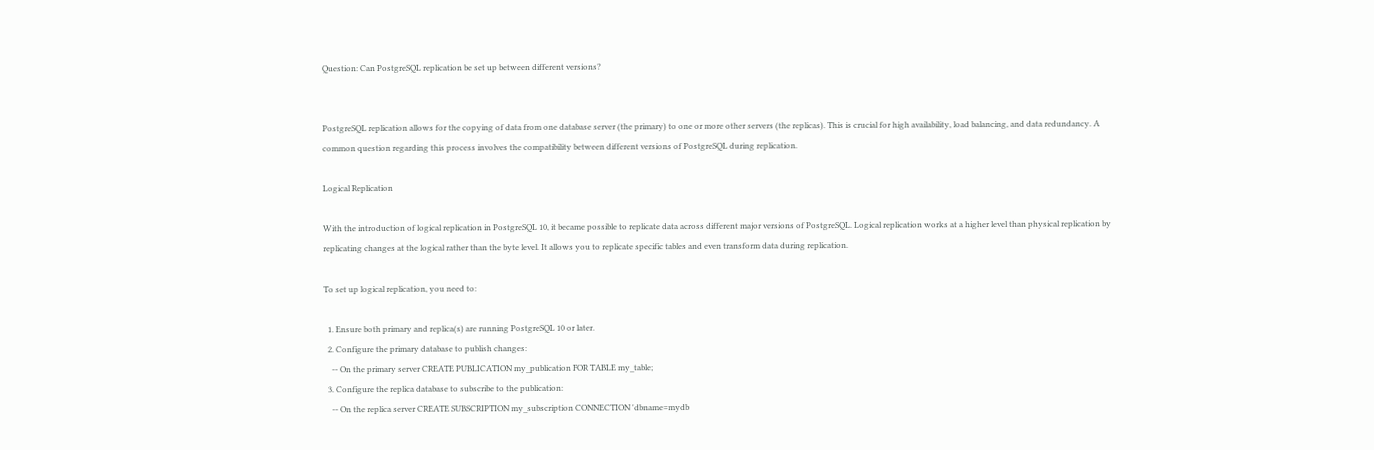Question: Can PostgreSQL replication be set up between different versions?


PostgreSQL replication allows for the copying of data from one database server (the primary) to one or more other servers (the replicas). This is crucial for high availability, load balancing, and data redundancy. A common question regarding this process involves the compatibility between different versions of PostgreSQL during replication.

Logical Replication

With the introduction of logical replication in PostgreSQL 10, it became possible to replicate data across different major versions of PostgreSQL. Logical replication works at a higher level than physical replication by replicating changes at the logical rather than the byte level. It allows you to replicate specific tables and even transform data during replication.

To set up logical replication, you need to:

  1. Ensure both primary and replica(s) are running PostgreSQL 10 or later.
  2. Configure the primary database to publish changes:
    -- On the primary server CREATE PUBLICATION my_publication FOR TABLE my_table;
  3. Configure the replica database to subscribe to the publication:
    -- On the replica server CREATE SUBSCRIPTION my_subscription CONNECTION 'dbname=mydb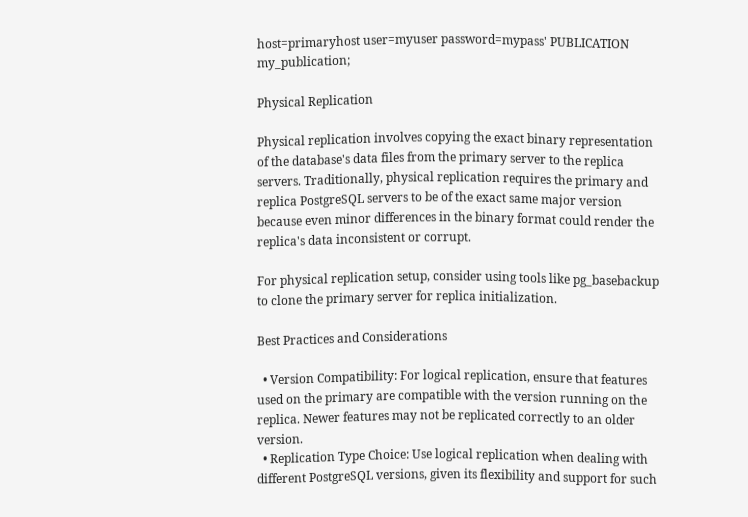host=primaryhost user=myuser password=mypass' PUBLICATION my_publication;

Physical Replication

Physical replication involves copying the exact binary representation of the database's data files from the primary server to the replica servers. Traditionally, physical replication requires the primary and replica PostgreSQL servers to be of the exact same major version because even minor differences in the binary format could render the replica's data inconsistent or corrupt.

For physical replication setup, consider using tools like pg_basebackup to clone the primary server for replica initialization.

Best Practices and Considerations

  • Version Compatibility: For logical replication, ensure that features used on the primary are compatible with the version running on the replica. Newer features may not be replicated correctly to an older version.
  • Replication Type Choice: Use logical replication when dealing with different PostgreSQL versions, given its flexibility and support for such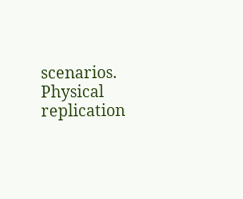scenarios. Physical replication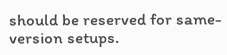should be reserved for same-version setups.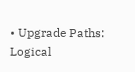• Upgrade Paths: Logical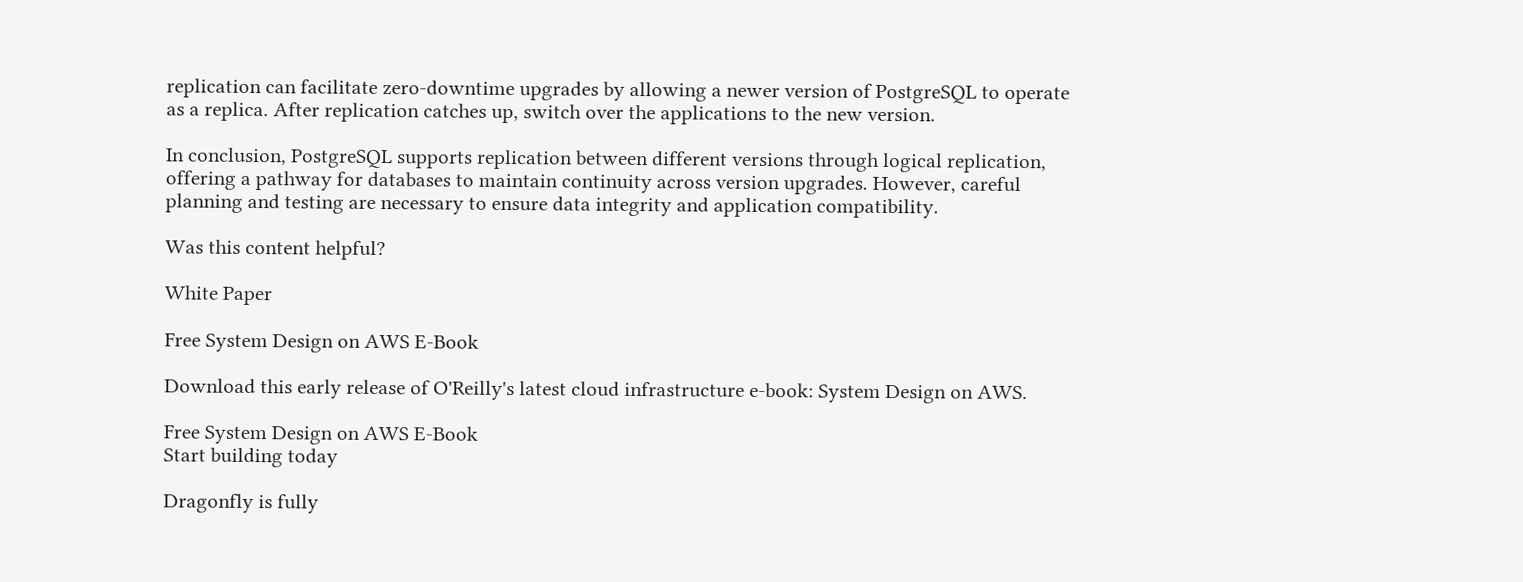replication can facilitate zero-downtime upgrades by allowing a newer version of PostgreSQL to operate as a replica. After replication catches up, switch over the applications to the new version.

In conclusion, PostgreSQL supports replication between different versions through logical replication, offering a pathway for databases to maintain continuity across version upgrades. However, careful planning and testing are necessary to ensure data integrity and application compatibility.

Was this content helpful?

White Paper

Free System Design on AWS E-Book

Download this early release of O'Reilly's latest cloud infrastructure e-book: System Design on AWS.

Free System Design on AWS E-Book
Start building today

Dragonfly is fully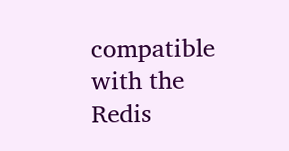compatible with the Redis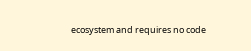ecosystem and requires no code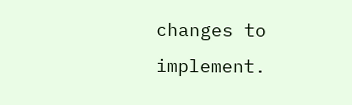changes to implement.